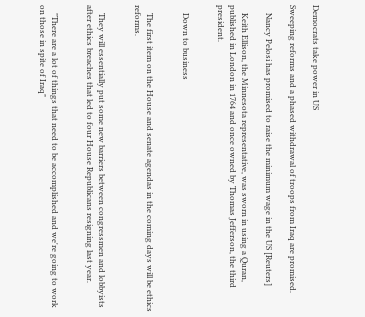Democrats take power in US

Sweeping reforms and a phased withdrawal of troops from Iraq are promised.

    Nancy Pelosi has promised to raise the minimum wage in the US [Reuters]

    Keith Ellison, the Minnesota representative, was sworn in using a Quran, published in London in 1764 and once owned by Thomas Jefferson, the third president.


    Down to business


    The first item on the House and senate agendas in the coming days will be ethics reforms.


    They will essentially put some new barriers between congressmen and lobbyists after ethics breaches that led to four House Republicans resigning last year.


    "There are a lot of things that need to be accomplished and we're going to work on those in spite of Iraq"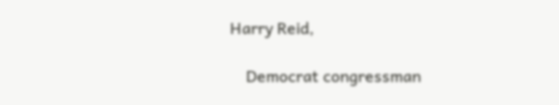Harry Reid,

    Democrat congressman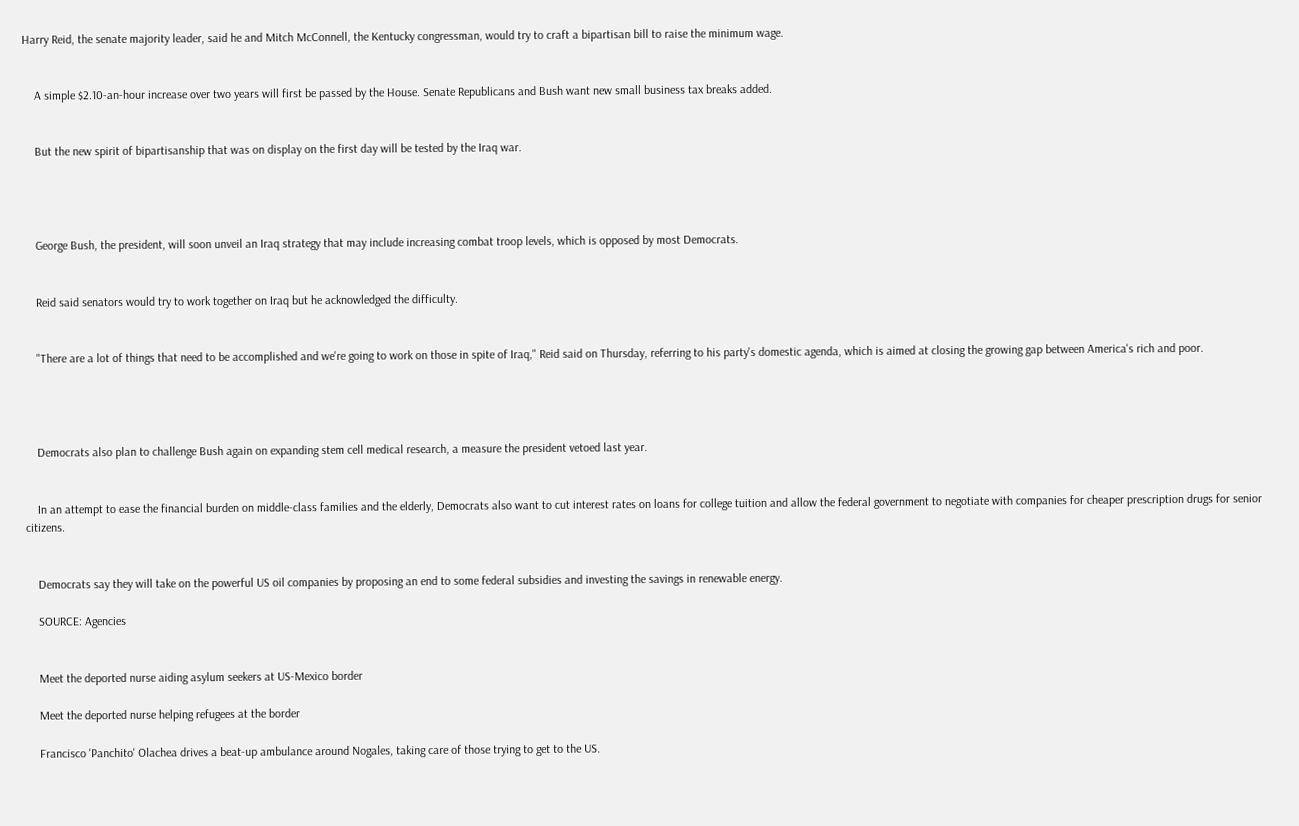Harry Reid, the senate majority leader, said he and Mitch McConnell, the Kentucky congressman, would try to craft a bipartisan bill to raise the minimum wage.


    A simple $2.10-an-hour increase over two years will first be passed by the House. Senate Republicans and Bush want new small business tax breaks added.


    But the new spirit of bipartisanship that was on display on the first day will be tested by the Iraq war.




    George Bush, the president, will soon unveil an Iraq strategy that may include increasing combat troop levels, which is opposed by most Democrats.


    Reid said senators would try to work together on Iraq but he acknowledged the difficulty.


    "There are a lot of things that need to be accomplished and we're going to work on those in spite of Iraq," Reid said on Thursday, referring to his party's domestic agenda, which is aimed at closing the growing gap between America's rich and poor.




    Democrats also plan to challenge Bush again on expanding stem cell medical research, a measure the president vetoed last year.


    In an attempt to ease the financial burden on middle-class families and the elderly, Democrats also want to cut interest rates on loans for college tuition and allow the federal government to negotiate with companies for cheaper prescription drugs for senior citizens.


    Democrats say they will take on the powerful US oil companies by proposing an end to some federal subsidies and investing the savings in renewable energy.

    SOURCE: Agencies


    Meet the deported nurse aiding asylum seekers at US-Mexico border

    Meet the deported nurse helping refugees at the border

    Francisco 'Panchito' Olachea drives a beat-up ambulance around Nogales, taking care of those trying to get to the US.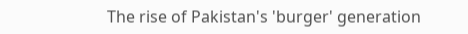The rise of Pakistan's 'burger' generation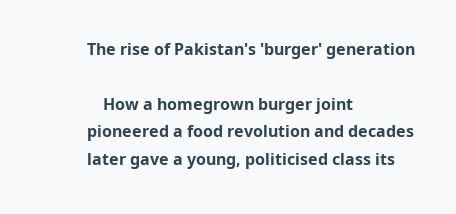The rise of Pakistan's 'burger' generation

    How a homegrown burger joint pioneered a food revolution and decades later gave a young, politicised class its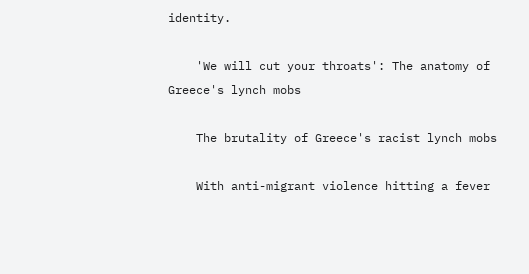identity.

    'We will cut your throats': The anatomy of Greece's lynch mobs

    The brutality of Greece's racist lynch mobs

    With anti-migrant violence hitting a fever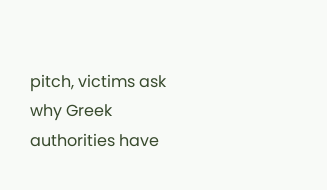pitch, victims ask why Greek authorities have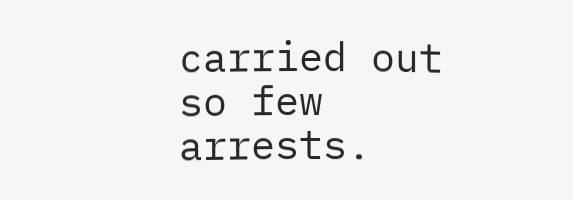carried out so few arrests.